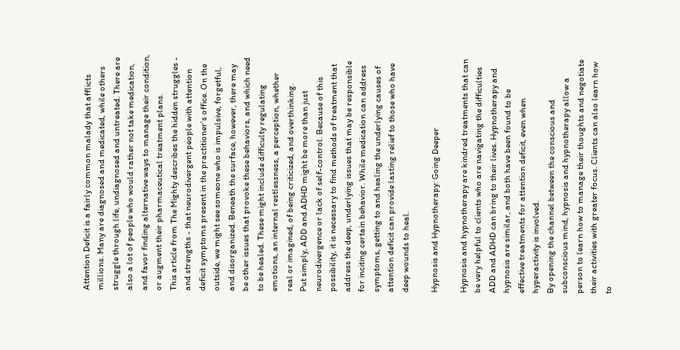Attention Deficit is a fairly common malady that afflicts millions. Many are diagnosed and medicated, while others struggle through life, undiagnosed and untreated. There are also a lot of people who would rather not take medication, and favor finding alternative ways to manage their condition, or augment their pharmaceutical treatment plans.
This article from The Mighty describes the hidden struggles - and strengths - that neurodivergent people with attention deficit symptoms present in the practitioner’s office. On the outside, we might see someone who is impulsive, forgetful, and disorganized. Beneath the surface, however, there may be other issues that provoke these behaviors, and which need to be healed. These might include difficulty regulating emotions, an internal restlessness, a perception, whether real or imagined, of being criticized, and overthinking.
Put simply, ADD and ADHD might be more than just neurodivergence or lack of self-control. Because of this possibility, it is necessary to find methods of treatment that address the deep, underlying issues that may be responsible for inciting certain behavior. While medication can address symptoms, getting to and healing the underlying causes of attention deficit can provide lasting relief to those who have deep wounds to heal.

Hypnosis and Hypnotherapy: Going Deeper

Hypnosis and hypnotherapy are kindred treatments that can be very helpful to clients who are navigating the difficulties ADD and ADHD can bring to their lives. Hypnotherapy and hypnosis are similar, and both have been found to be effective treatments for attention deficit, even when hyperactivity is involved.
By opening the channel between the conscious and subconscious mind, hypnosis and hypnotherapy allow a person to learn how to manage their thoughts and negotiate their activities with greater focus. Clients can also learn how to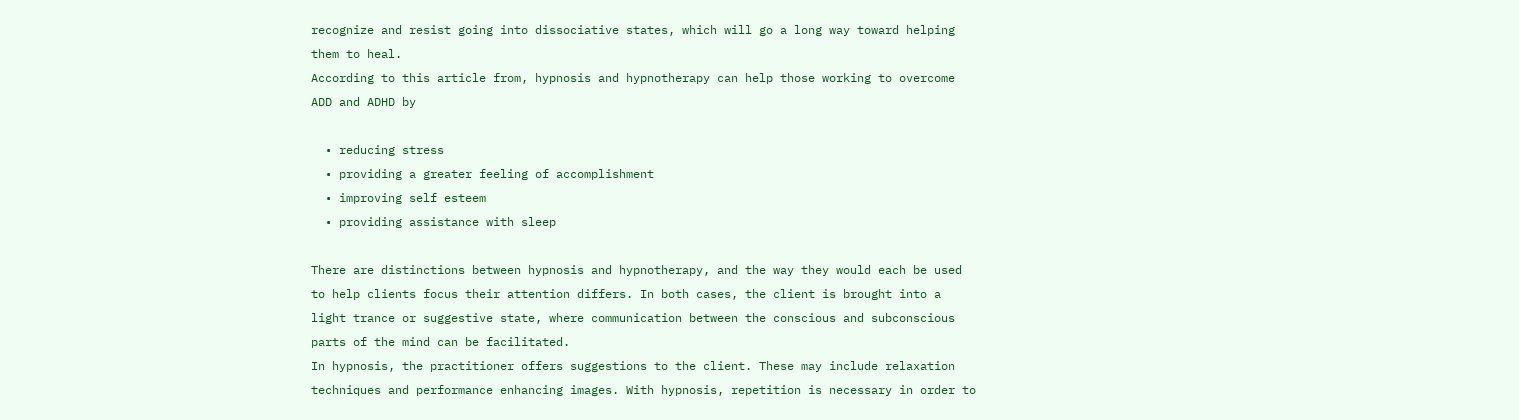recognize and resist going into dissociative states, which will go a long way toward helping them to heal.
According to this article from, hypnosis and hypnotherapy can help those working to overcome ADD and ADHD by

  • reducing stress
  • providing a greater feeling of accomplishment
  • improving self esteem
  • providing assistance with sleep

There are distinctions between hypnosis and hypnotherapy, and the way they would each be used to help clients focus their attention differs. In both cases, the client is brought into a light trance or suggestive state, where communication between the conscious and subconscious parts of the mind can be facilitated.
In hypnosis, the practitioner offers suggestions to the client. These may include relaxation techniques and performance enhancing images. With hypnosis, repetition is necessary in order to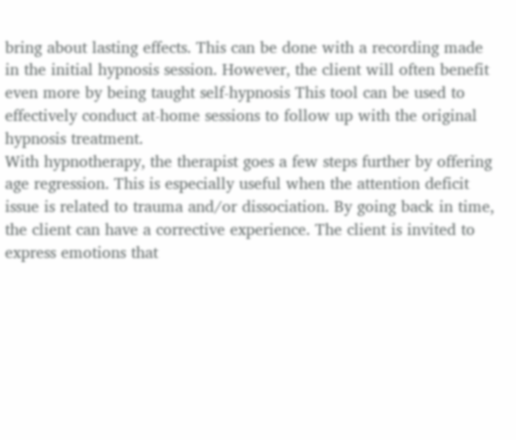bring about lasting effects. This can be done with a recording made in the initial hypnosis session. However, the client will often benefit even more by being taught self-hypnosis This tool can be used to effectively conduct at-home sessions to follow up with the original hypnosis treatment.
With hypnotherapy, the therapist goes a few steps further by offering age regression. This is especially useful when the attention deficit issue is related to trauma and/or dissociation. By going back in time, the client can have a corrective experience. The client is invited to express emotions that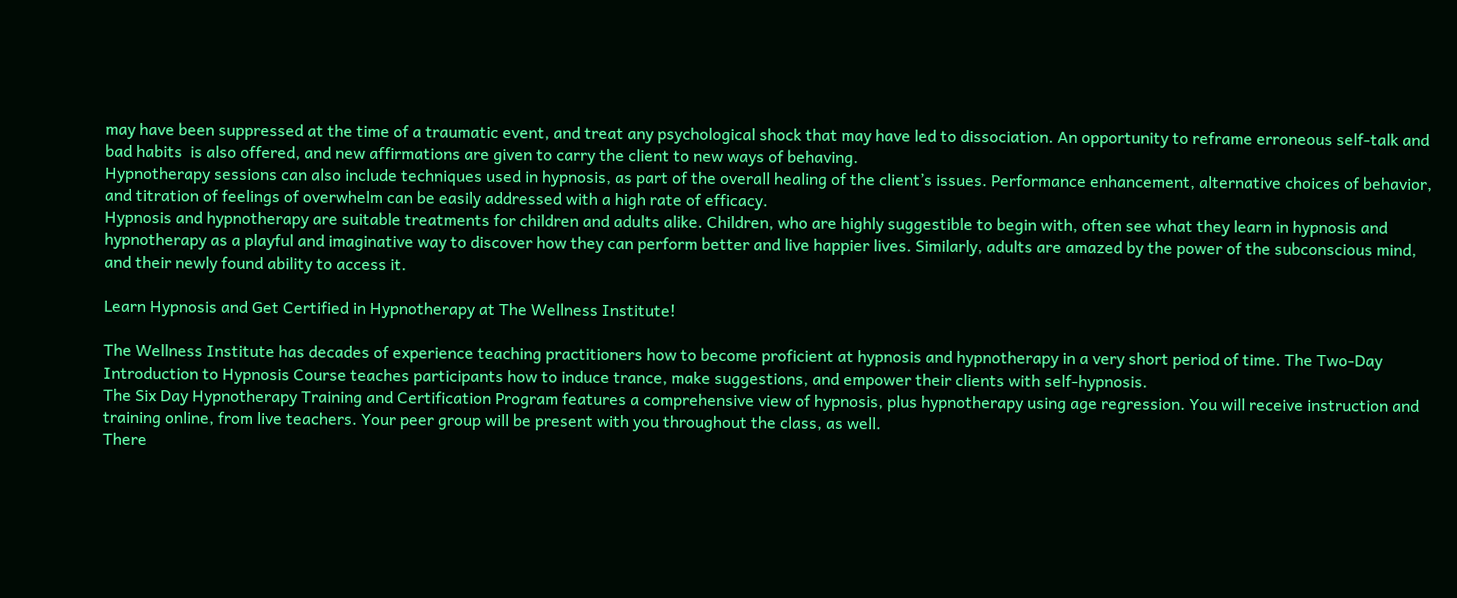may have been suppressed at the time of a traumatic event, and treat any psychological shock that may have led to dissociation. An opportunity to reframe erroneous self-talk and bad habits  is also offered, and new affirmations are given to carry the client to new ways of behaving.
Hypnotherapy sessions can also include techniques used in hypnosis, as part of the overall healing of the client’s issues. Performance enhancement, alternative choices of behavior, and titration of feelings of overwhelm can be easily addressed with a high rate of efficacy.
Hypnosis and hypnotherapy are suitable treatments for children and adults alike. Children, who are highly suggestible to begin with, often see what they learn in hypnosis and hypnotherapy as a playful and imaginative way to discover how they can perform better and live happier lives. Similarly, adults are amazed by the power of the subconscious mind, and their newly found ability to access it.

Learn Hypnosis and Get Certified in Hypnotherapy at The Wellness Institute!

The Wellness Institute has decades of experience teaching practitioners how to become proficient at hypnosis and hypnotherapy in a very short period of time. The Two-Day Introduction to Hypnosis Course teaches participants how to induce trance, make suggestions, and empower their clients with self-hypnosis.
The Six Day Hypnotherapy Training and Certification Program features a comprehensive view of hypnosis, plus hypnotherapy using age regression. You will receive instruction and training online, from live teachers. Your peer group will be present with you throughout the class, as well.
There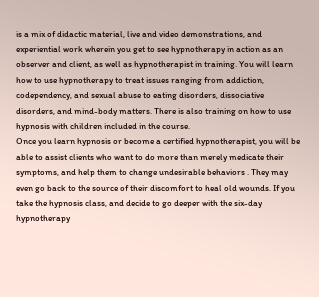is a mix of didactic material, live and video demonstrations, and experiential work wherein you get to see hypnotherapy in action as an observer and client, as well as hypnotherapist in training. You will learn how to use hypnotherapy to treat issues ranging from addiction, codependency, and sexual abuse to eating disorders, dissociative disorders, and mind-body matters. There is also training on how to use hypnosis with children included in the course.
Once you learn hypnosis or become a certified hypnotherapist, you will be able to assist clients who want to do more than merely medicate their symptoms, and help them to change undesirable behaviors . They may even go back to the source of their discomfort to heal old wounds. If you take the hypnosis class, and decide to go deeper with the six-day hypnotherapy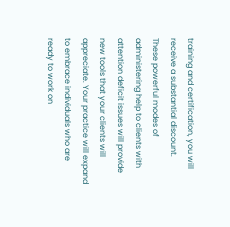training and certification, you will receive a substantial discount.
These powerful modes of administering help to clients with attention deficit issues will provide new tools that your clients will appreciate. Your practice will expand to embrace individuals who are ready to work on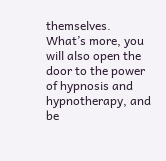themselves. What’s more, you will also open the door to the power of hypnosis and hypnotherapy, and be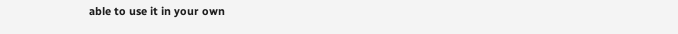able to use it in your own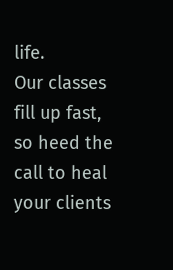life.
Our classes fill up fast, so heed the call to heal your clients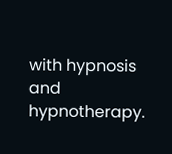with hypnosis and hypnotherapy.